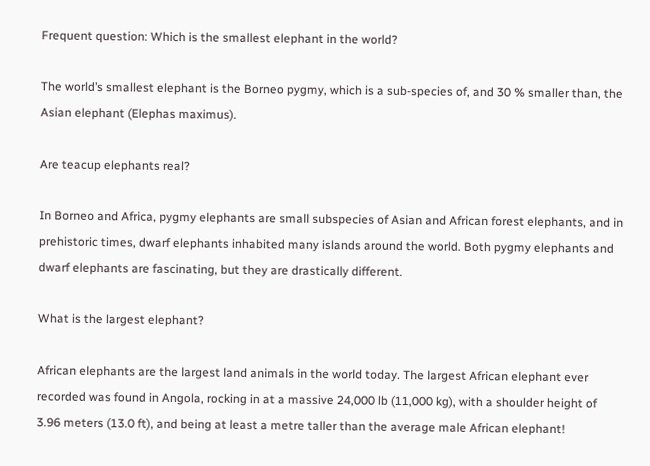Frequent question: Which is the smallest elephant in the world?

The world’s smallest elephant is the Borneo pygmy, which is a sub-species of, and 30 % smaller than, the Asian elephant (Elephas maximus).

Are teacup elephants real?

In Borneo and Africa, pygmy elephants are small subspecies of Asian and African forest elephants, and in prehistoric times, dwarf elephants inhabited many islands around the world. Both pygmy elephants and dwarf elephants are fascinating, but they are drastically different.

What is the largest elephant?

African elephants are the largest land animals in the world today. The largest African elephant ever recorded was found in Angola, rocking in at a massive 24,000 lb (11,000 kg), with a shoulder height of 3.96 meters (13.0 ft), and being at least a metre taller than the average male African elephant!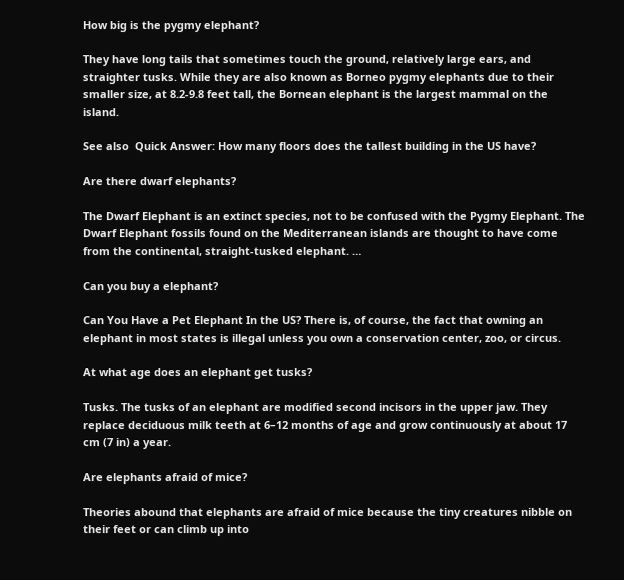How big is the pygmy elephant?

They have long tails that sometimes touch the ground, relatively large ears, and straighter tusks. While they are also known as Borneo pygmy elephants due to their smaller size, at 8.2-9.8 feet tall, the Bornean elephant is the largest mammal on the island.

See also  Quick Answer: How many floors does the tallest building in the US have?

Are there dwarf elephants?

The Dwarf Elephant is an extinct species, not to be confused with the Pygmy Elephant. The Dwarf Elephant fossils found on the Mediterranean islands are thought to have come from the continental, straight-tusked elephant. …

Can you buy a elephant?

Can You Have a Pet Elephant In the US? There is, of course, the fact that owning an elephant in most states is illegal unless you own a conservation center, zoo, or circus.

At what age does an elephant get tusks?

Tusks. The tusks of an elephant are modified second incisors in the upper jaw. They replace deciduous milk teeth at 6–12 months of age and grow continuously at about 17 cm (7 in) a year.

Are elephants afraid of mice?

Theories abound that elephants are afraid of mice because the tiny creatures nibble on their feet or can climb up into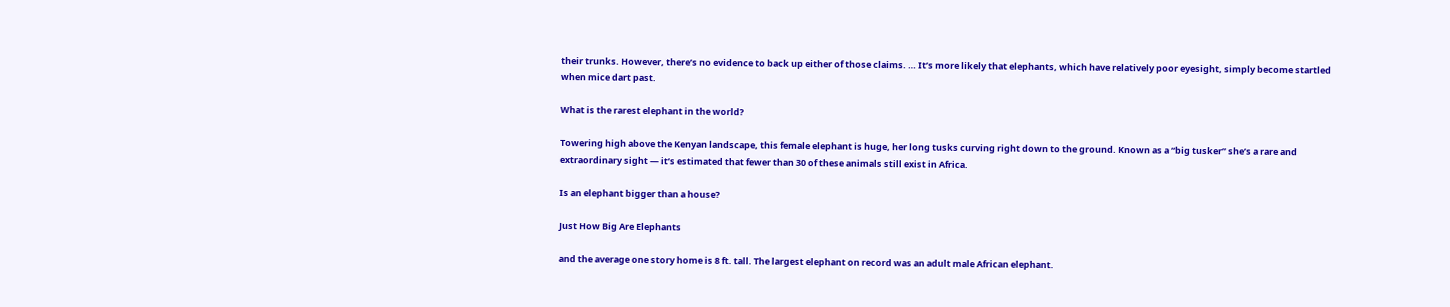their trunks. However, there’s no evidence to back up either of those claims. … It’s more likely that elephants, which have relatively poor eyesight, simply become startled when mice dart past.

What is the rarest elephant in the world?

Towering high above the Kenyan landscape, this female elephant is huge, her long tusks curving right down to the ground. Known as a “big tusker” she’s a rare and extraordinary sight — it’s estimated that fewer than 30 of these animals still exist in Africa.

Is an elephant bigger than a house?

Just How Big Are Elephants

and the average one story home is 8 ft. tall. The largest elephant on record was an adult male African elephant.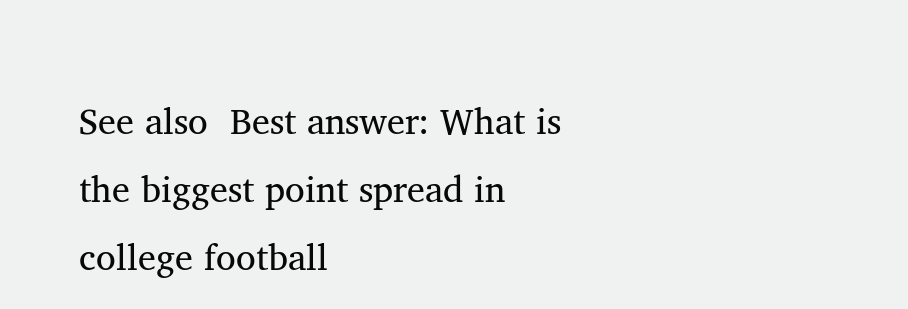See also  Best answer: What is the biggest point spread in college football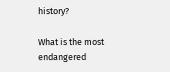history?

What is the most endangered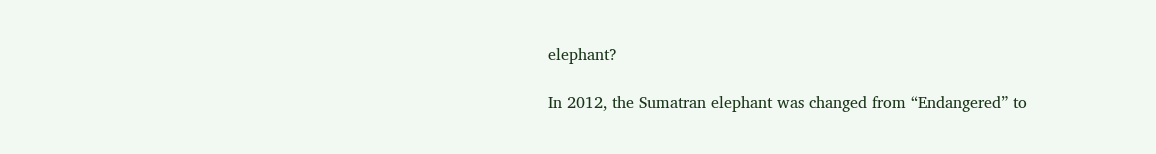elephant?

In 2012, the Sumatran elephant was changed from “Endangered” to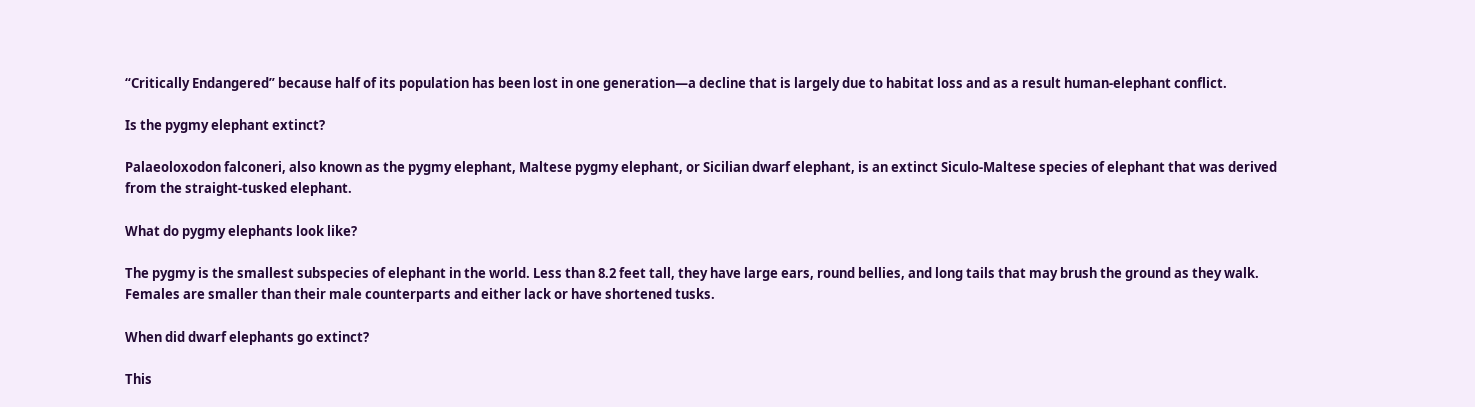“Critically Endangered” because half of its population has been lost in one generation—a decline that is largely due to habitat loss and as a result human-elephant conflict.

Is the pygmy elephant extinct?

Palaeoloxodon falconeri, also known as the pygmy elephant, Maltese pygmy elephant, or Sicilian dwarf elephant, is an extinct Siculo-Maltese species of elephant that was derived from the straight-tusked elephant.

What do pygmy elephants look like?

The pygmy is the smallest subspecies of elephant in the world. Less than 8.2 feet tall, they have large ears, round bellies, and long tails that may brush the ground as they walk. Females are smaller than their male counterparts and either lack or have shortened tusks.

When did dwarf elephants go extinct?

This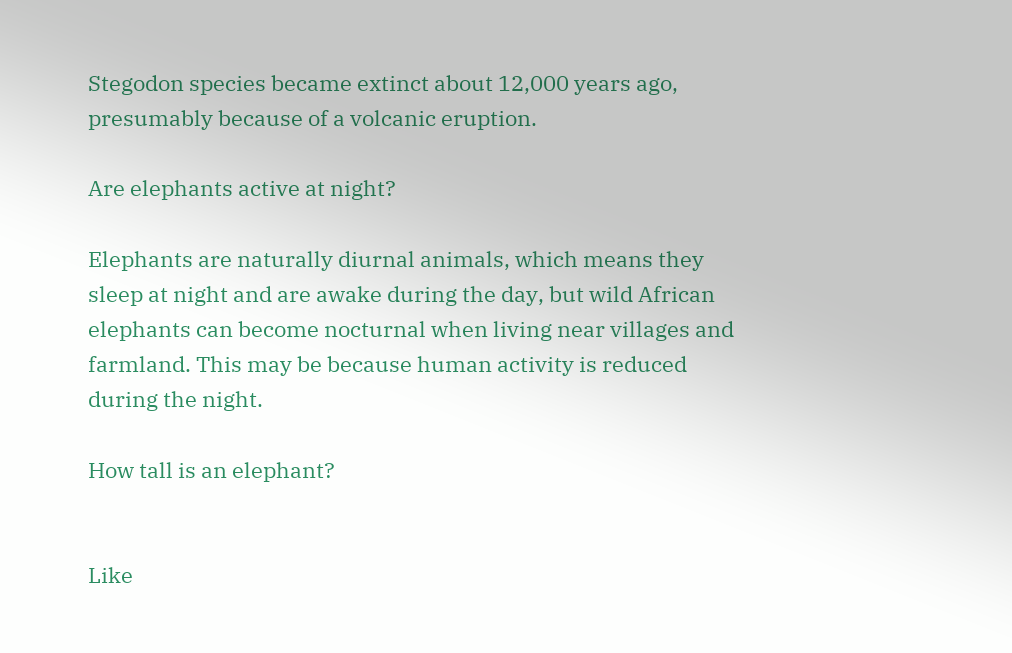Stegodon species became extinct about 12,000 years ago, presumably because of a volcanic eruption.

Are elephants active at night?

Elephants are naturally diurnal animals, which means they sleep at night and are awake during the day, but wild African elephants can become nocturnal when living near villages and farmland. This may be because human activity is reduced during the night.

How tall is an elephant?


Like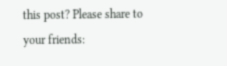this post? Please share to your friends: